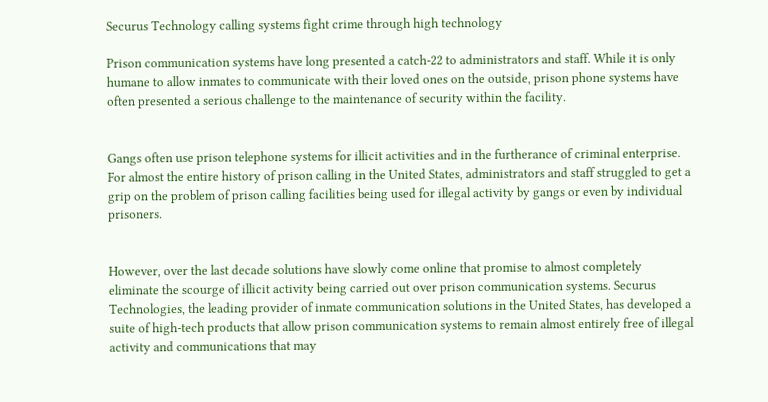Securus Technology calling systems fight crime through high technology

Prison communication systems have long presented a catch-22 to administrators and staff. While it is only humane to allow inmates to communicate with their loved ones on the outside, prison phone systems have often presented a serious challenge to the maintenance of security within the facility.


Gangs often use prison telephone systems for illicit activities and in the furtherance of criminal enterprise. For almost the entire history of prison calling in the United States, administrators and staff struggled to get a grip on the problem of prison calling facilities being used for illegal activity by gangs or even by individual prisoners.


However, over the last decade solutions have slowly come online that promise to almost completely eliminate the scourge of illicit activity being carried out over prison communication systems. Securus Technologies, the leading provider of inmate communication solutions in the United States, has developed a suite of high-tech products that allow prison communication systems to remain almost entirely free of illegal activity and communications that may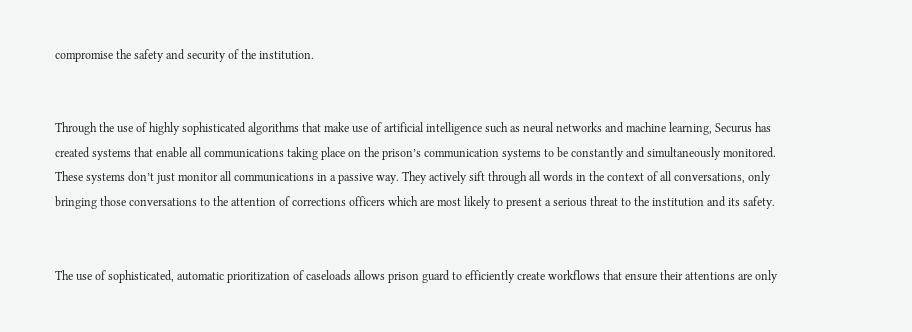compromise the safety and security of the institution.


Through the use of highly sophisticated algorithms that make use of artificial intelligence such as neural networks and machine learning, Securus has created systems that enable all communications taking place on the prison’s communication systems to be constantly and simultaneously monitored. These systems don’t just monitor all communications in a passive way. They actively sift through all words in the context of all conversations, only bringing those conversations to the attention of corrections officers which are most likely to present a serious threat to the institution and its safety.


The use of sophisticated, automatic prioritization of caseloads allows prison guard to efficiently create workflows that ensure their attentions are only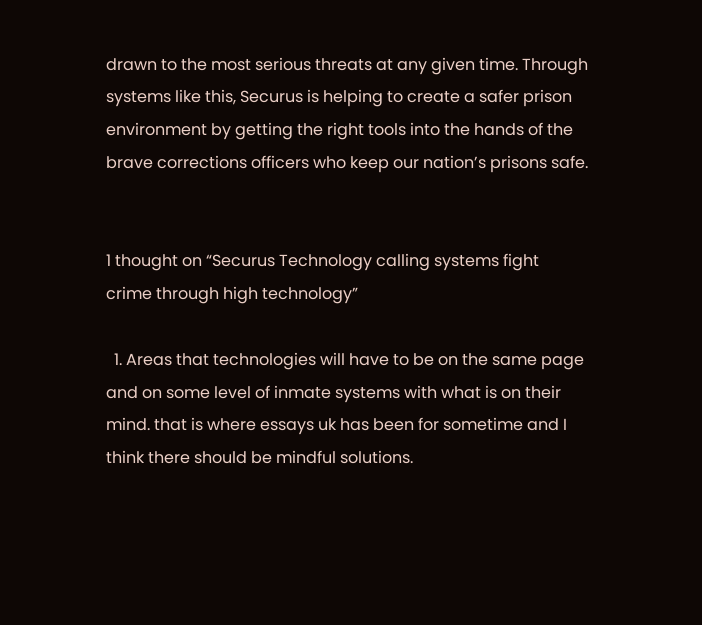drawn to the most serious threats at any given time. Through systems like this, Securus is helping to create a safer prison environment by getting the right tools into the hands of the brave corrections officers who keep our nation’s prisons safe.


1 thought on “Securus Technology calling systems fight crime through high technology”

  1. Areas that technologies will have to be on the same page and on some level of inmate systems with what is on their mind. that is where essays uk has been for sometime and I think there should be mindful solutions.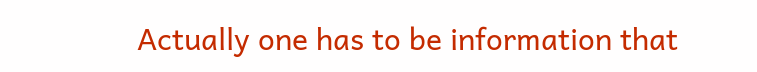Actually one has to be information that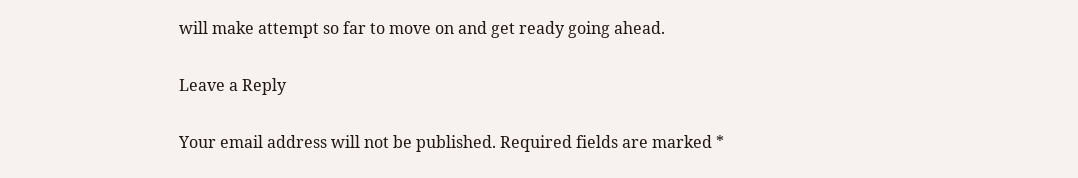will make attempt so far to move on and get ready going ahead.

Leave a Reply

Your email address will not be published. Required fields are marked *